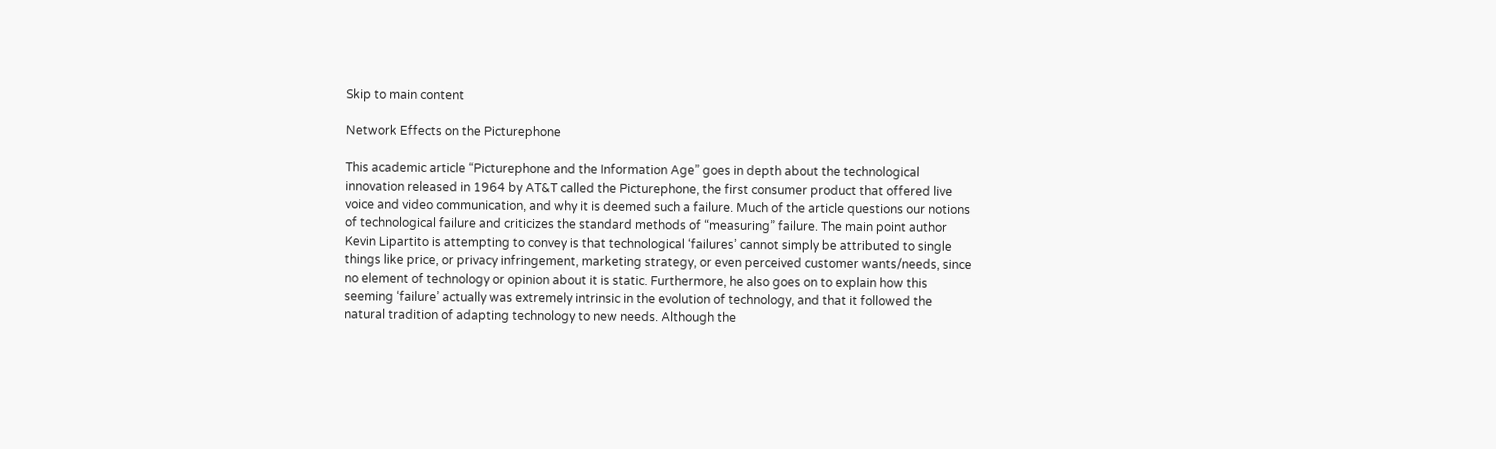Skip to main content

Network Effects on the Picturephone

This academic article “Picturephone and the Information Age” goes in depth about the technological innovation released in 1964 by AT&T called the Picturephone, the first consumer product that offered live voice and video communication, and why it is deemed such a failure. Much of the article questions our notions of technological failure and criticizes the standard methods of “measuring” failure. The main point author Kevin Lipartito is attempting to convey is that technological ‘failures’ cannot simply be attributed to single things like price, or privacy infringement, marketing strategy, or even perceived customer wants/needs, since no element of technology or opinion about it is static. Furthermore, he also goes on to explain how this seeming ‘failure’ actually was extremely intrinsic in the evolution of technology, and that it followed the natural tradition of adapting technology to new needs. Although the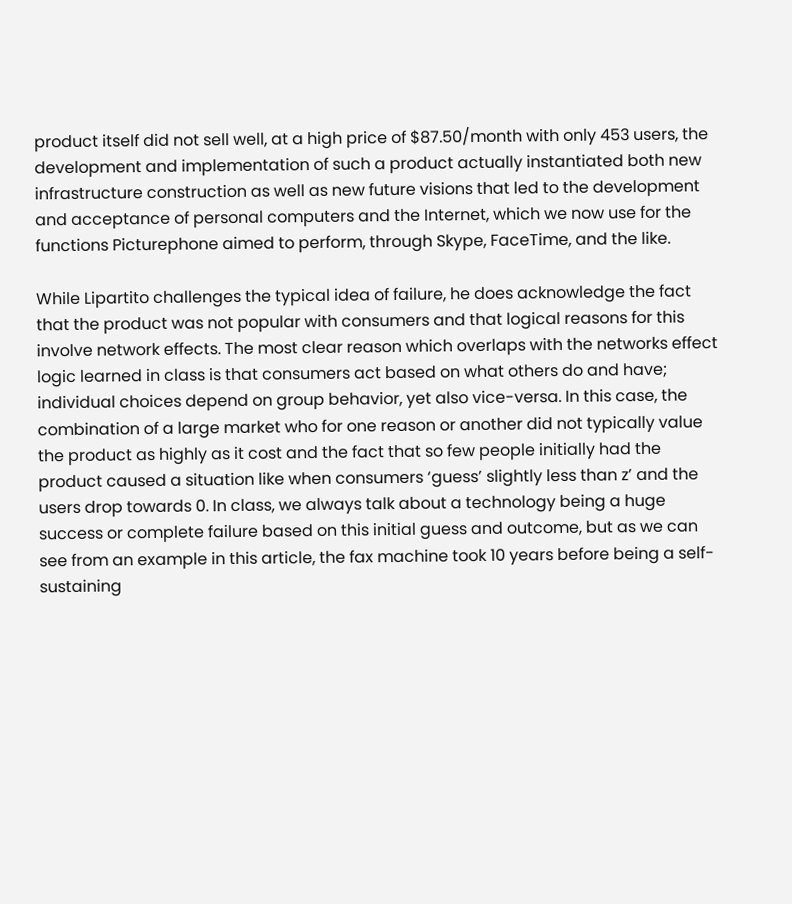product itself did not sell well, at a high price of $87.50/month with only 453 users, the development and implementation of such a product actually instantiated both new infrastructure construction as well as new future visions that led to the development and acceptance of personal computers and the Internet, which we now use for the functions Picturephone aimed to perform, through Skype, FaceTime, and the like.

While Lipartito challenges the typical idea of failure, he does acknowledge the fact that the product was not popular with consumers and that logical reasons for this involve network effects. The most clear reason which overlaps with the networks effect logic learned in class is that consumers act based on what others do and have; individual choices depend on group behavior, yet also vice-versa. In this case, the combination of a large market who for one reason or another did not typically value the product as highly as it cost and the fact that so few people initially had the product caused a situation like when consumers ‘guess’ slightly less than z’ and the users drop towards 0. In class, we always talk about a technology being a huge success or complete failure based on this initial guess and outcome, but as we can see from an example in this article, the fax machine took 10 years before being a self-sustaining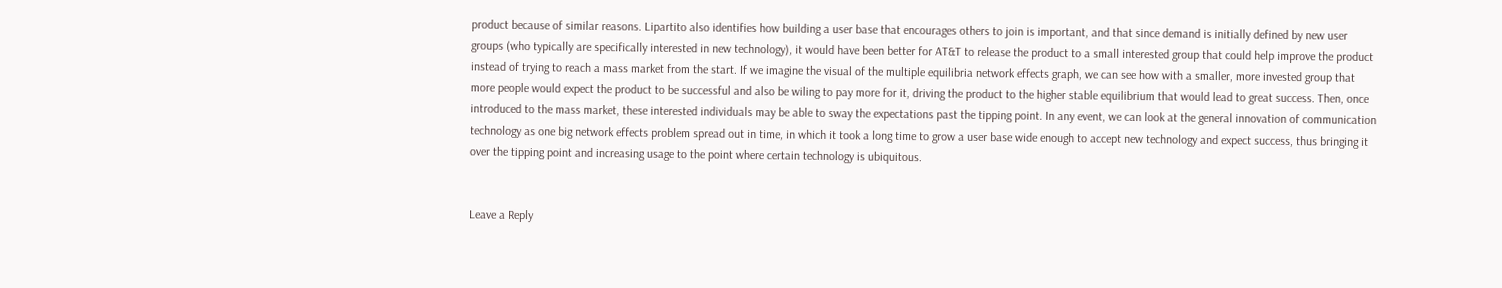product because of similar reasons. Lipartito also identifies how building a user base that encourages others to join is important, and that since demand is initially defined by new user groups (who typically are specifically interested in new technology), it would have been better for AT&T to release the product to a small interested group that could help improve the product instead of trying to reach a mass market from the start. If we imagine the visual of the multiple equilibria network effects graph, we can see how with a smaller, more invested group that more people would expect the product to be successful and also be wiling to pay more for it, driving the product to the higher stable equilibrium that would lead to great success. Then, once introduced to the mass market, these interested individuals may be able to sway the expectations past the tipping point. In any event, we can look at the general innovation of communication technology as one big network effects problem spread out in time, in which it took a long time to grow a user base wide enough to accept new technology and expect success, thus bringing it over the tipping point and increasing usage to the point where certain technology is ubiquitous.


Leave a Reply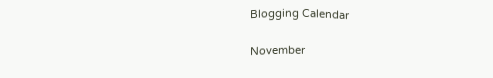Blogging Calendar

November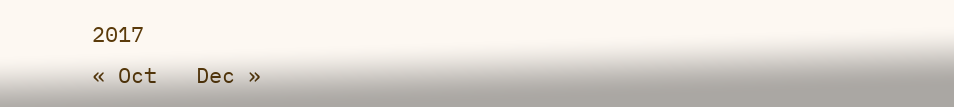2017
« Oct   Dec »